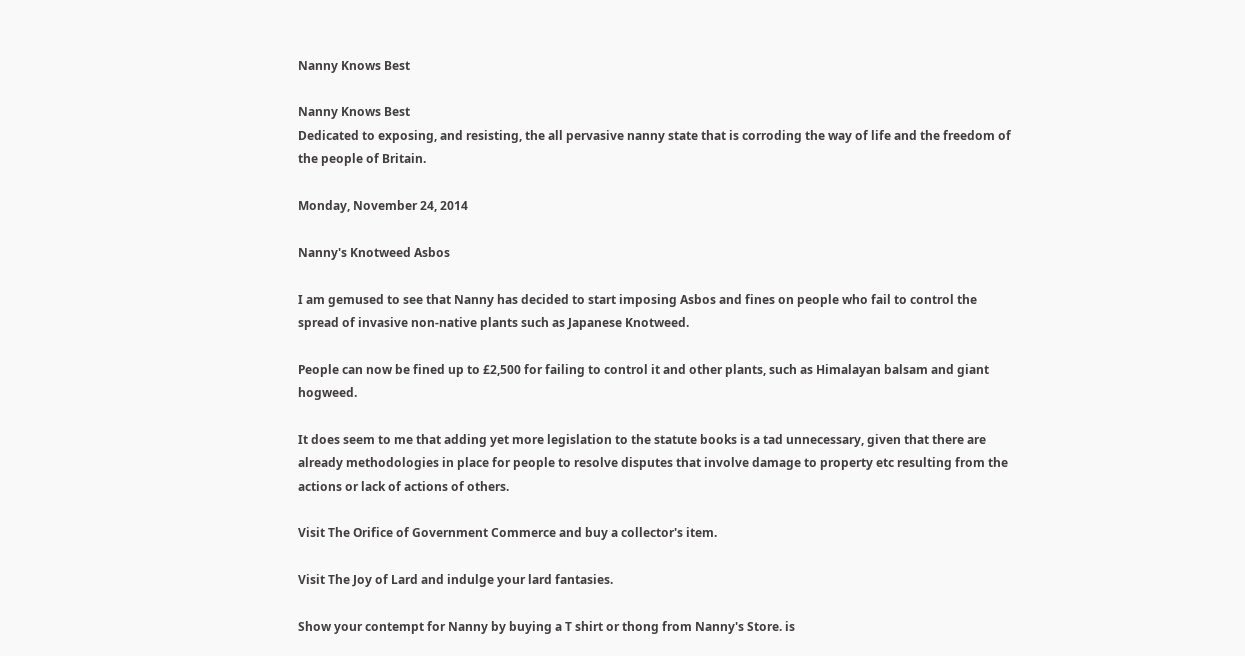Nanny Knows Best

Nanny Knows Best
Dedicated to exposing, and resisting, the all pervasive nanny state that is corroding the way of life and the freedom of the people of Britain.

Monday, November 24, 2014

Nanny's Knotweed Asbos

I am gemused to see that Nanny has decided to start imposing Asbos and fines on people who fail to control the spread of invasive non-native plants such as Japanese Knotweed.

People can now be fined up to £2,500 for failing to control it and other plants, such as Himalayan balsam and giant hogweed.

It does seem to me that adding yet more legislation to the statute books is a tad unnecessary, given that there are already methodologies in place for people to resolve disputes that involve damage to property etc resulting from the actions or lack of actions of others.

Visit The Orifice of Government Commerce and buy a collector's item.

Visit The Joy of Lard and indulge your lard fantasies.

Show your contempt for Nanny by buying a T shirt or thong from Nanny's Store. is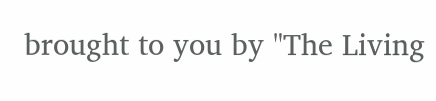brought to you by "The Living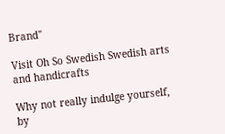Brand"

Visit Oh So Swedish Swedish arts and handicrafts

Why not really indulge yourself, by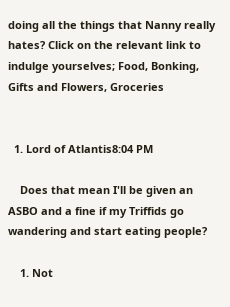doing all the things that Nanny really hates? Click on the relevant link to indulge yourselves; Food, Bonking, Gifts and Flowers, Groceries


  1. Lord of Atlantis8:04 PM

    Does that mean I'll be given an ASBO and a fine if my Triffids go wandering and start eating people?

    1. Not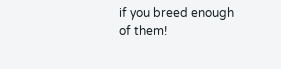if you breed enough of them!